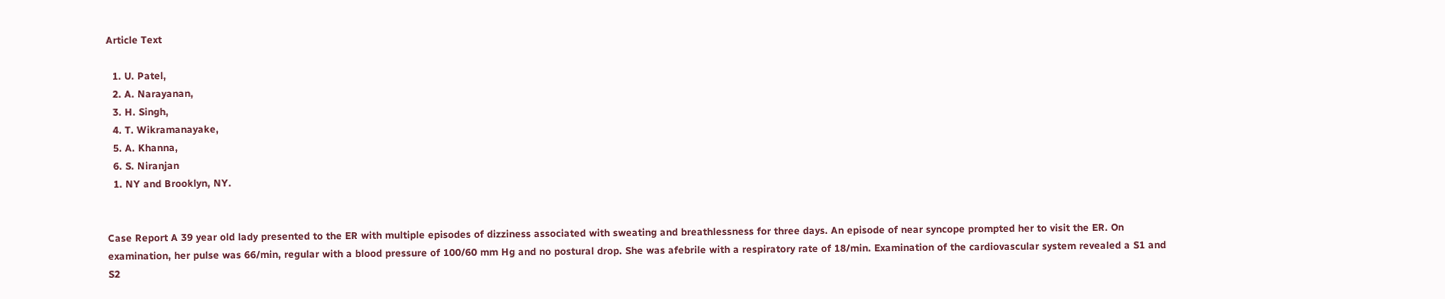Article Text

  1. U. Patel,
  2. A. Narayanan,
  3. H. Singh,
  4. T. Wikramanayake,
  5. A. Khanna,
  6. S. Niranjan
  1. NY and Brooklyn, NY.


Case Report A 39 year old lady presented to the ER with multiple episodes of dizziness associated with sweating and breathlessness for three days. An episode of near syncope prompted her to visit the ER. On examination, her pulse was 66/min, regular with a blood pressure of 100/60 mm Hg and no postural drop. She was afebrile with a respiratory rate of 18/min. Examination of the cardiovascular system revealed a S1 and S2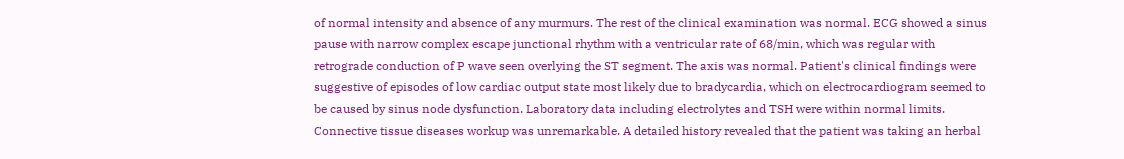of normal intensity and absence of any murmurs. The rest of the clinical examination was normal. ECG showed a sinus pause with narrow complex escape junctional rhythm with a ventricular rate of 68/min, which was regular with retrograde conduction of P wave seen overlying the ST segment. The axis was normal. Patient's clinical findings were suggestive of episodes of low cardiac output state most likely due to bradycardia, which on electrocardiogram seemed to be caused by sinus node dysfunction. Laboratory data including electrolytes and TSH were within normal limits. Connective tissue diseases workup was unremarkable. A detailed history revealed that the patient was taking an herbal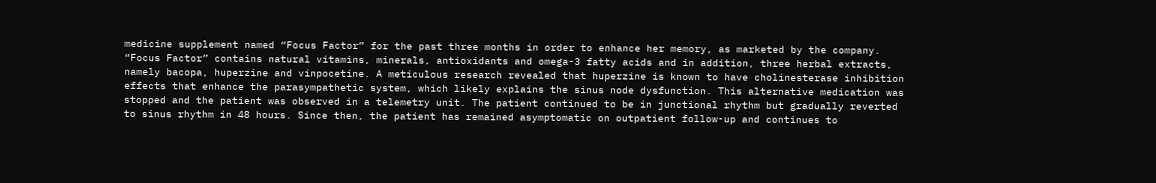medicine supplement named “Focus Factor” for the past three months in order to enhance her memory, as marketed by the company. “Focus Factor” contains natural vitamins, minerals, antioxidants and omega-3 fatty acids and in addition, three herbal extracts, namely bacopa, huperzine and vinpocetine. A meticulous research revealed that huperzine is known to have cholinesterase inhibition effects that enhance the parasympathetic system, which likely explains the sinus node dysfunction. This alternative medication was stopped and the patient was observed in a telemetry unit. The patient continued to be in junctional rhythm but gradually reverted to sinus rhythm in 48 hours. Since then, the patient has remained asymptomatic on outpatient follow-up and continues to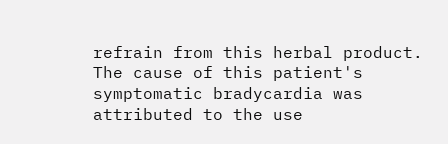refrain from this herbal product. The cause of this patient's symptomatic bradycardia was attributed to the use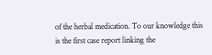of the herbal medication. To our knowledge this is the first case report linking the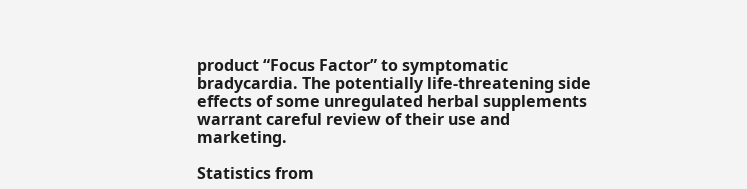product “Focus Factor” to symptomatic bradycardia. The potentially life-threatening side effects of some unregulated herbal supplements warrant careful review of their use and marketing.

Statistics from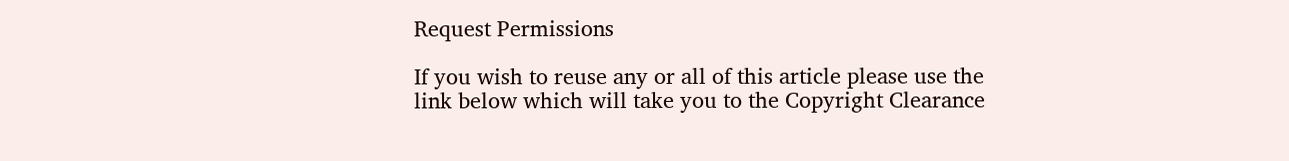Request Permissions

If you wish to reuse any or all of this article please use the link below which will take you to the Copyright Clearance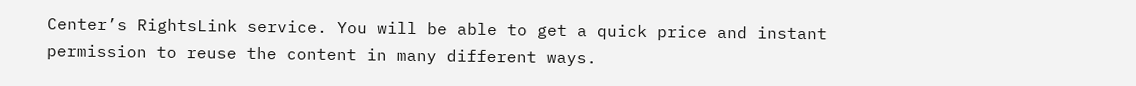Center’s RightsLink service. You will be able to get a quick price and instant permission to reuse the content in many different ways.